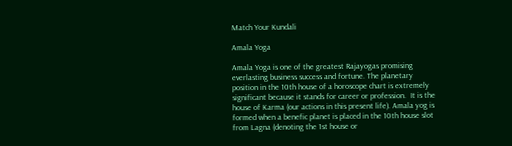Match Your Kundali

Amala Yoga

Amala Yoga is one of the greatest Rajayogas promising everlasting business success and fortune. The planetary position in the 10th house of a horoscope chart is extremely significant because it stands for career or profession.  It is the house of Karma (our actions in this present life). Amala yog is formed when a benefic planet is placed in the 10th house slot from Lagna (denoting the 1st house or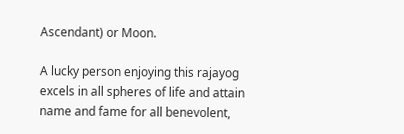Ascendant) or Moon.

A lucky person enjoying this rajayog excels in all spheres of life and attain name and fame for all benevolent,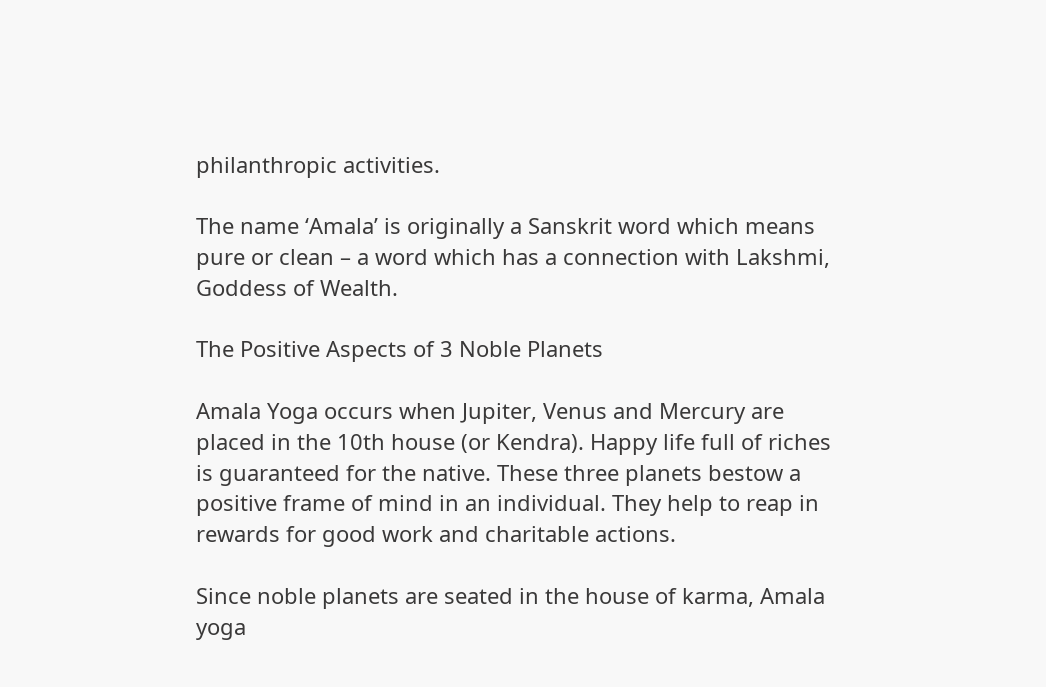philanthropic activities.

The name ‘Amala’ is originally a Sanskrit word which means pure or clean – a word which has a connection with Lakshmi, Goddess of Wealth.

The Positive Aspects of 3 Noble Planets

Amala Yoga occurs when Jupiter, Venus and Mercury are placed in the 10th house (or Kendra). Happy life full of riches is guaranteed for the native. These three planets bestow a positive frame of mind in an individual. They help to reap in rewards for good work and charitable actions.

Since noble planets are seated in the house of karma, Amala yoga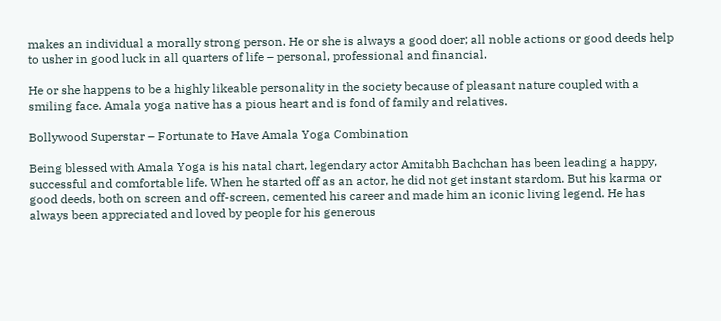makes an individual a morally strong person. He or she is always a good doer; all noble actions or good deeds help to usher in good luck in all quarters of life – personal, professional and financial.

He or she happens to be a highly likeable personality in the society because of pleasant nature coupled with a smiling face. Amala yoga native has a pious heart and is fond of family and relatives.

Bollywood Superstar – Fortunate to Have Amala Yoga Combination

Being blessed with Amala Yoga is his natal chart, legendary actor Amitabh Bachchan has been leading a happy, successful and comfortable life. When he started off as an actor, he did not get instant stardom. But his karma or good deeds, both on screen and off-screen, cemented his career and made him an iconic living legend. He has always been appreciated and loved by people for his generous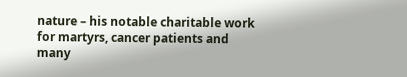nature – his notable charitable work for martyrs, cancer patients and many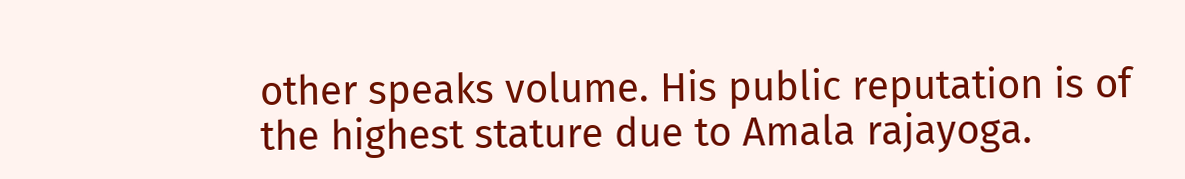other speaks volume. His public reputation is of the highest stature due to Amala rajayoga.